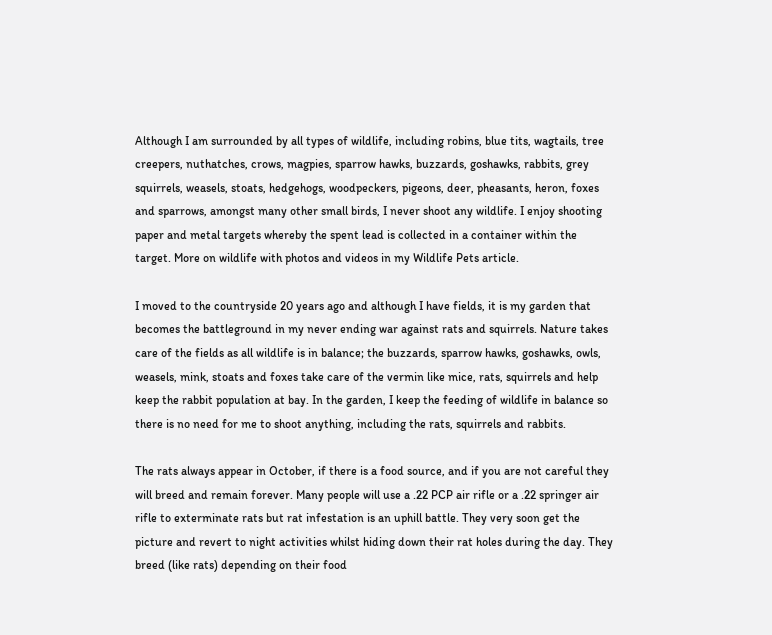Although I am surrounded by all types of wildlife, including robins, blue tits, wagtails, tree creepers, nuthatches, crows, magpies, sparrow hawks, buzzards, goshawks, rabbits, grey squirrels, weasels, stoats, hedgehogs, woodpeckers, pigeons, deer, pheasants, heron, foxes and sparrows, amongst many other small birds, I never shoot any wildlife. I enjoy shooting paper and metal targets whereby the spent lead is collected in a container within the target. More on wildlife with photos and videos in my Wildlife Pets article.

I moved to the countryside 20 years ago and although I have fields, it is my garden that becomes the battleground in my never ending war against rats and squirrels. Nature takes care of the fields as all wildlife is in balance; the buzzards, sparrow hawks, goshawks, owls, weasels, mink, stoats and foxes take care of the vermin like mice, rats, squirrels and help keep the rabbit population at bay. In the garden, I keep the feeding of wildlife in balance so there is no need for me to shoot anything, including the rats, squirrels and rabbits.

The rats always appear in October, if there is a food source, and if you are not careful they will breed and remain forever. Many people will use a .22 PCP air rifle or a .22 springer air rifle to exterminate rats but rat infestation is an uphill battle. They very soon get the picture and revert to night activities whilst hiding down their rat holes during the day. They breed (like rats) depending on their food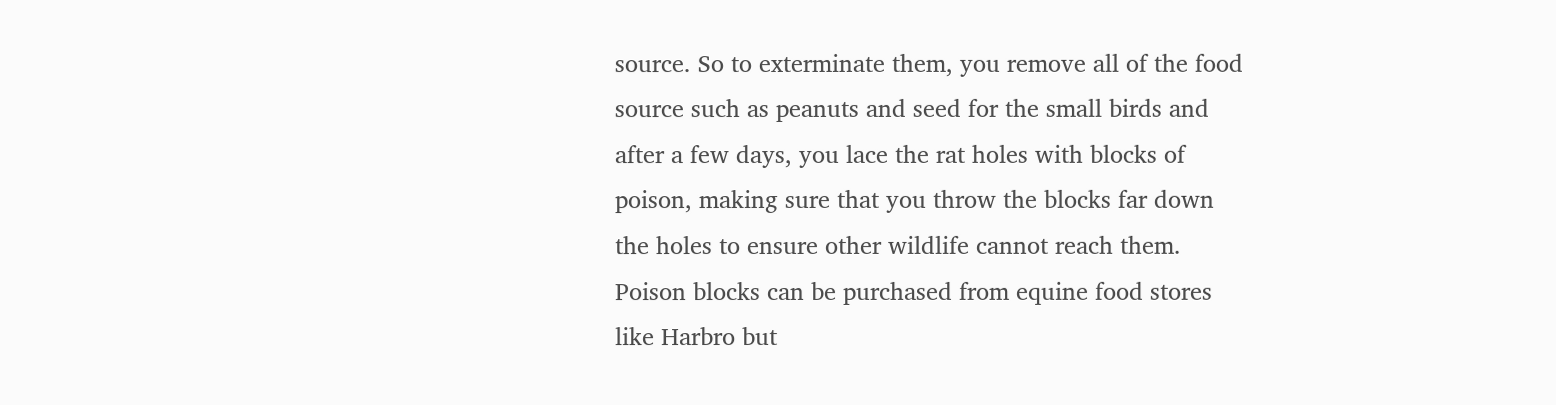source. So to exterminate them, you remove all of the food source such as peanuts and seed for the small birds and after a few days, you lace the rat holes with blocks of poison, making sure that you throw the blocks far down the holes to ensure other wildlife cannot reach them. Poison blocks can be purchased from equine food stores like Harbro but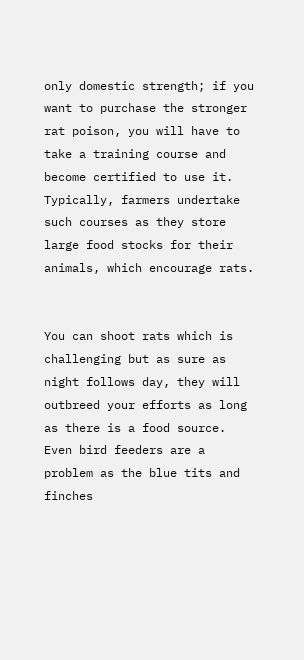only domestic strength; if you want to purchase the stronger rat poison, you will have to take a training course and become certified to use it. Typically, farmers undertake such courses as they store large food stocks for their animals, which encourage rats.


You can shoot rats which is challenging but as sure as night follows day, they will outbreed your efforts as long as there is a food source. Even bird feeders are a problem as the blue tits and finches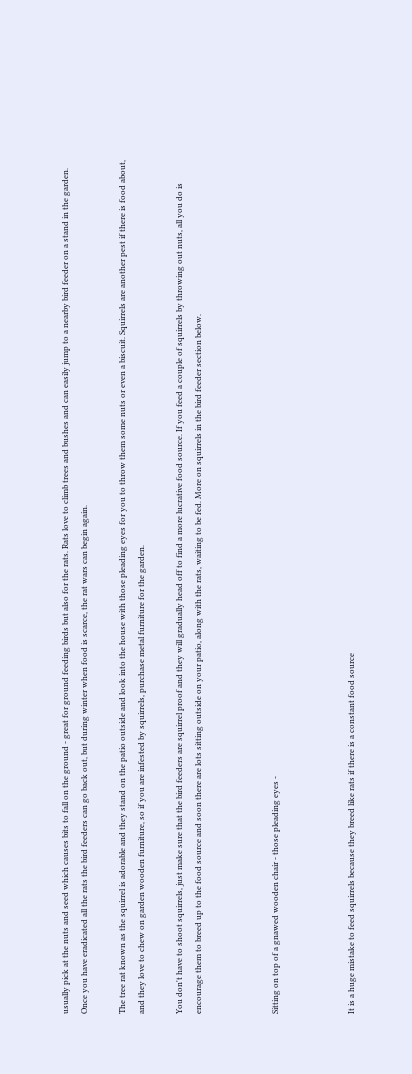usually pick at the nuts and seed which causes bits to fall on the ground - great for ground feeding birds but also for the rats. Rats love to climb trees and bushes and can easily jump to a nearby bird feeder on a stand in the garden. Once you have eradicated all the rats the bird feeders can go back out, but during winter when food is scarce, the rat wars can begin again.

The tree rat known as the squirrel is adorable and they stand on the patio outside and look into the house with those pleading eyes for you to throw them some nuts or even a biscuit. Squirrels are another pest if there is food about, and they love to chew on garden wooden furniture, so if you are infested by squirrels, purchase metal furniture for the garden.

You don't have to shoot squirrels, just make sure that the bird feeders are squirrel proof and they will gradually head off to find a more lucrative food source. If you feed a couple of squirrels by throwing out nuts, all you do is encourage them to breed up to the food source and soon there are lots sitting outside on your patio, along with the rats, waiting to be fed. More on squirrels in the bird feeder section below.



Sitting on top of a gnawed wooden chair - those pleading eyes -



It is a huge mistake to feed squirrels because they breed like rats if there is a constant food source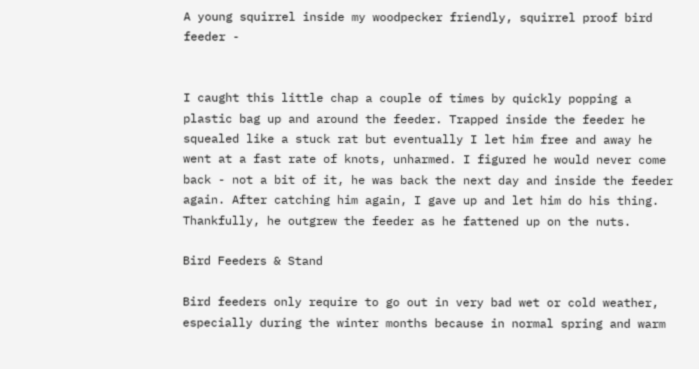A young squirrel inside my woodpecker friendly, squirrel proof bird feeder -


I caught this little chap a couple of times by quickly popping a plastic bag up and around the feeder. Trapped inside the feeder he squealed like a stuck rat but eventually I let him free and away he went at a fast rate of knots, unharmed. I figured he would never come back - not a bit of it, he was back the next day and inside the feeder again. After catching him again, I gave up and let him do his thing. Thankfully, he outgrew the feeder as he fattened up on the nuts.

Bird Feeders & Stand

Bird feeders only require to go out in very bad wet or cold weather, especially during the winter months because in normal spring and warm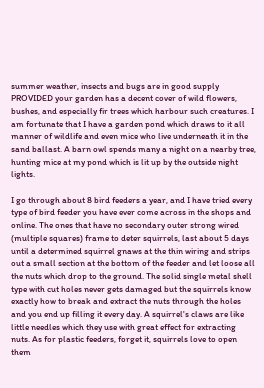summer weather, insects and bugs are in good supply PROVIDED your garden has a decent cover of wild flowers, bushes, and especially fir trees which harbour such creatures. I am fortunate that I have a garden pond which draws to it all manner of wildlife and even mice who live underneath it in the sand ballast. A barn owl spends many a night on a nearby tree, hunting mice at my pond which is lit up by the outside night lights.

I go through about 8 bird feeders a year, and I have tried every type of bird feeder you have ever come across in the shops and online. The ones that have no secondary outer strong wired (multiple squares) frame to deter squirrels, last about 5 days until a determined squirrel gnaws at the thin wiring and strips out a small section at the bottom of the feeder and let loose all the nuts which drop to the ground. The solid single metal shell type with cut holes never gets damaged but the squirrels know exactly how to break and extract the nuts through the holes and you end up filling it every day. A squirrel's claws are like little needles which they use with great effect for extracting nuts. As for plastic feeders, forget it, squirrels love to open them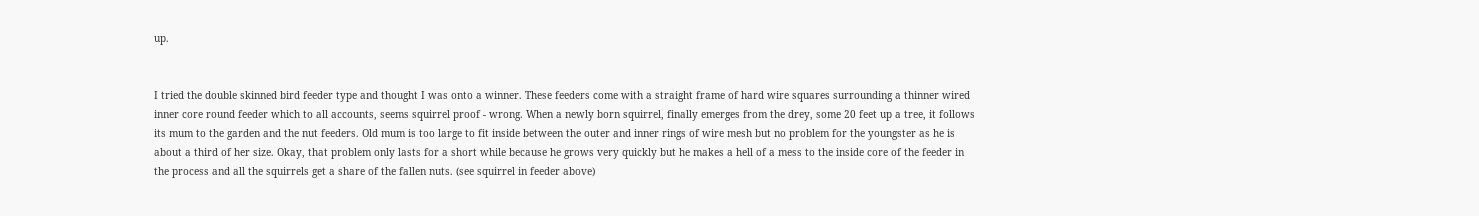up.


I tried the double skinned bird feeder type and thought I was onto a winner. These feeders come with a straight frame of hard wire squares surrounding a thinner wired inner core round feeder which to all accounts, seems squirrel proof - wrong. When a newly born squirrel, finally emerges from the drey, some 20 feet up a tree, it follows its mum to the garden and the nut feeders. Old mum is too large to fit inside between the outer and inner rings of wire mesh but no problem for the youngster as he is about a third of her size. Okay, that problem only lasts for a short while because he grows very quickly but he makes a hell of a mess to the inside core of the feeder in the process and all the squirrels get a share of the fallen nuts. (see squirrel in feeder above)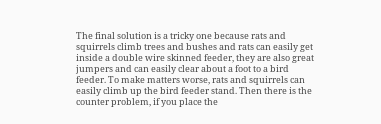The final solution is a tricky one because rats and squirrels climb trees and bushes and rats can easily get inside a double wire skinned feeder, they are also great jumpers and can easily clear about a foot to a bird feeder. To make matters worse, rats and squirrels can easily climb up the bird feeder stand. Then there is the counter problem, if you place the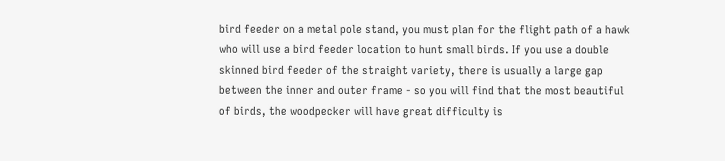bird feeder on a metal pole stand, you must plan for the flight path of a hawk who will use a bird feeder location to hunt small birds. If you use a double skinned bird feeder of the straight variety, there is usually a large gap between the inner and outer frame - so you will find that the most beautiful of birds, the woodpecker will have great difficulty is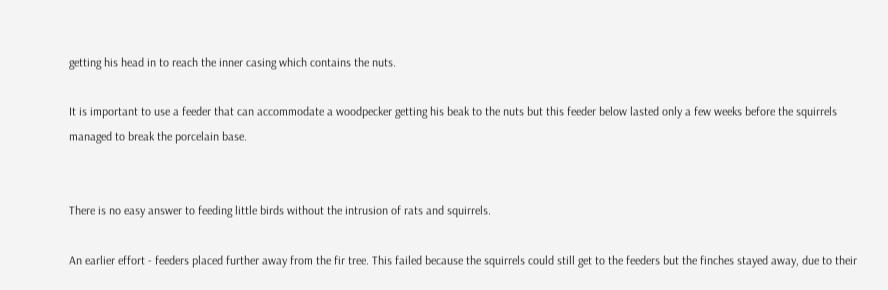getting his head in to reach the inner casing which contains the nuts.

It is important to use a feeder that can accommodate a woodpecker getting his beak to the nuts but this feeder below lasted only a few weeks before the squirrels managed to break the porcelain base.


There is no easy answer to feeding little birds without the intrusion of rats and squirrels.

An earlier effort - feeders placed further away from the fir tree. This failed because the squirrels could still get to the feeders but the finches stayed away, due to their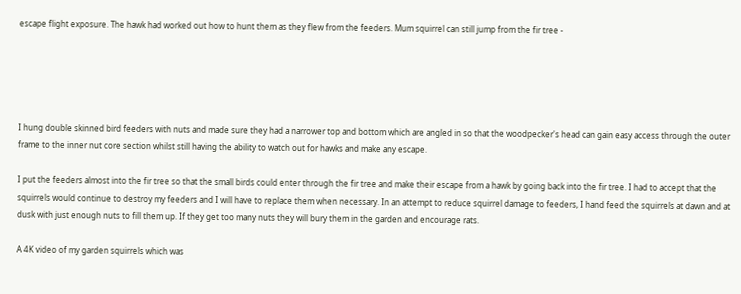escape flight exposure. The hawk had worked out how to hunt them as they flew from the feeders. Mum squirrel can still jump from the fir tree -





I hung double skinned bird feeders with nuts and made sure they had a narrower top and bottom which are angled in so that the woodpecker's head can gain easy access through the outer frame to the inner nut core section whilst still having the ability to watch out for hawks and make any escape.

I put the feeders almost into the fir tree so that the small birds could enter through the fir tree and make their escape from a hawk by going back into the fir tree. I had to accept that the squirrels would continue to destroy my feeders and I will have to replace them when necessary. In an attempt to reduce squirrel damage to feeders, I hand feed the squirrels at dawn and at dusk with just enough nuts to fill them up. If they get too many nuts they will bury them in the garden and encourage rats.

A 4K video of my garden squirrels which was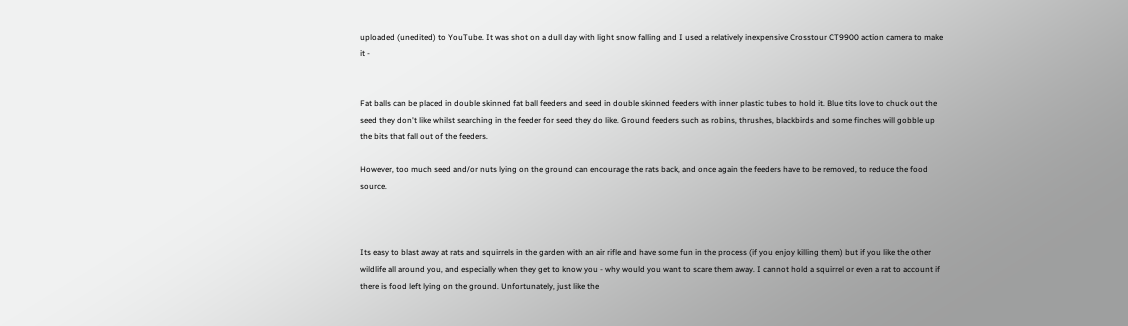uploaded (unedited) to YouTube. It was shot on a dull day with light snow falling and I used a relatively inexpensive Crosstour CT9900 action camera to make it -


Fat balls can be placed in double skinned fat ball feeders and seed in double skinned feeders with inner plastic tubes to hold it. Blue tits love to chuck out the seed they don't like whilst searching in the feeder for seed they do like. Ground feeders such as robins, thrushes, blackbirds and some finches will gobble up the bits that fall out of the feeders.

However, too much seed and/or nuts lying on the ground can encourage the rats back, and once again the feeders have to be removed, to reduce the food source.



Its easy to blast away at rats and squirrels in the garden with an air rifle and have some fun in the process (if you enjoy killing them) but if you like the other wildlife all around you, and especially when they get to know you - why would you want to scare them away. I cannot hold a squirrel or even a rat to account if there is food left lying on the ground. Unfortunately, just like the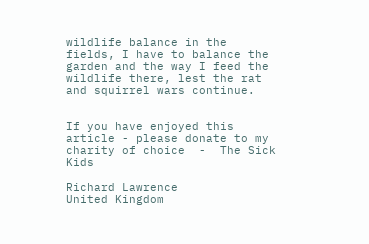wildlife balance in the fields, I have to balance the garden and the way I feed the wildlife there, lest the rat and squirrel wars continue.


If you have enjoyed this article - please donate to my charity of choice  -  The Sick Kids

Richard Lawrence
United Kingdom